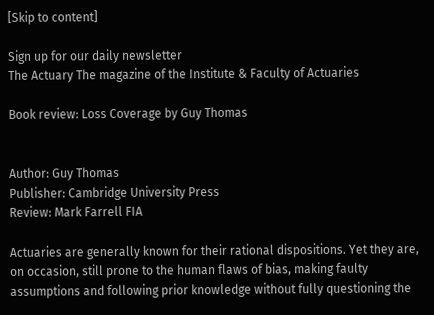[Skip to content]

Sign up for our daily newsletter
The Actuary The magazine of the Institute & Faculty of Actuaries

Book review: Loss Coverage by Guy Thomas


Author: Guy Thomas
Publisher: Cambridge University Press
Review: Mark Farrell FIA

Actuaries are generally known for their rational dispositions. Yet they are, on occasion, still prone to the human flaws of bias, making faulty assumptions and following prior knowledge without fully questioning the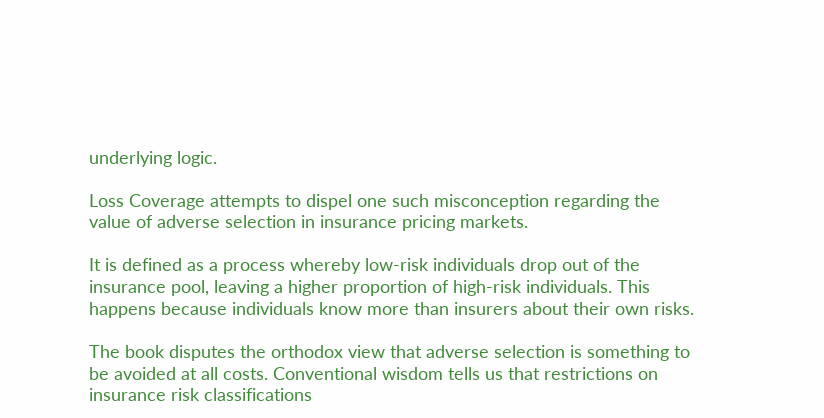underlying logic.

Loss Coverage attempts to dispel one such misconception regarding the value of adverse selection in insurance pricing markets.

It is defined as a process whereby low-risk individuals drop out of the insurance pool, leaving a higher proportion of high-risk individuals. This happens because individuals know more than insurers about their own risks.

The book disputes the orthodox view that adverse selection is something to be avoided at all costs. Conventional wisdom tells us that restrictions on insurance risk classifications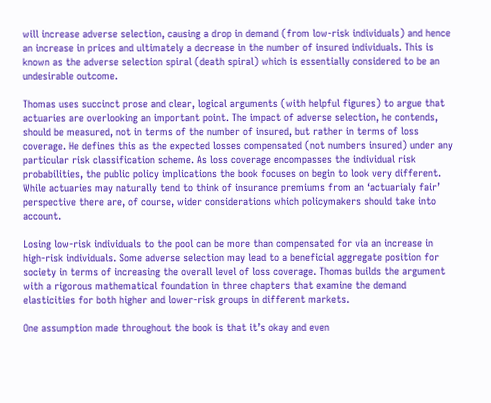will increase adverse selection, causing a drop in demand (from low-risk individuals) and hence an increase in prices and ultimately a decrease in the number of insured individuals. This is known as the adverse selection spiral (death spiral) which is essentially considered to be an undesirable outcome.

Thomas uses succinct prose and clear, logical arguments (with helpful figures) to argue that actuaries are overlooking an important point. The impact of adverse selection, he contends, should be measured, not in terms of the number of insured, but rather in terms of loss coverage. He defines this as the expected losses compensated (not numbers insured) under any particular risk classification scheme. As loss coverage encompasses the individual risk probabilities, the public policy implications the book focuses on begin to look very different. While actuaries may naturally tend to think of insurance premiums from an ‘actuarialy fair’ perspective there are, of course, wider considerations which policymakers should take into account.

Losing low-risk individuals to the pool can be more than compensated for via an increase in high-risk individuals. Some adverse selection may lead to a beneficial aggregate position for society in terms of increasing the overall level of loss coverage. Thomas builds the argument with a rigorous mathematical foundation in three chapters that examine the demand elasticities for both higher and lower-risk groups in different markets.

One assumption made throughout the book is that it’s okay and even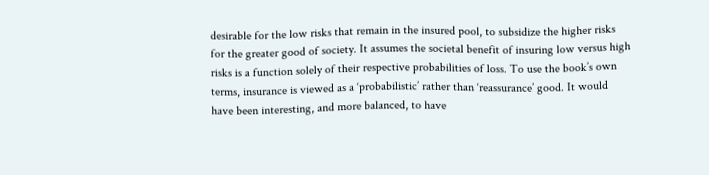desirable for the low risks that remain in the insured pool, to subsidize the higher risks for the greater good of society. It assumes the societal benefit of insuring low versus high risks is a function solely of their respective probabilities of loss. To use the book’s own terms, insurance is viewed as a ‘probabilistic’ rather than ‘reassurance’ good. It would have been interesting, and more balanced, to have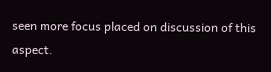seen more focus placed on discussion of this aspect.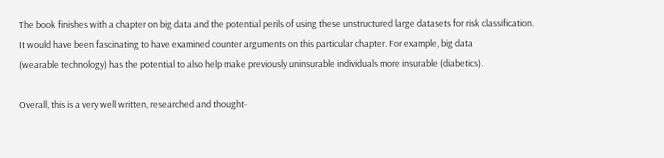The book finishes with a chapter on big data and the potential perils of using these unstructured large datasets for risk classification. It would have been fascinating to have examined counter arguments on this particular chapter. For example, big data
(wearable technology) has the potential to also help make previously uninsurable individuals more insurable (diabetics).

Overall, this is a very well written, researched and thought-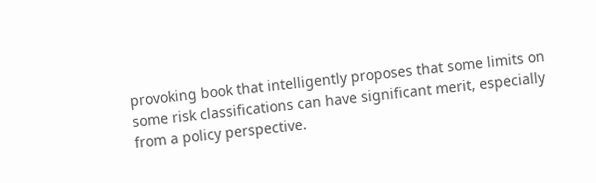provoking book that intelligently proposes that some limits on some risk classifications can have significant merit, especially from a policy perspective.